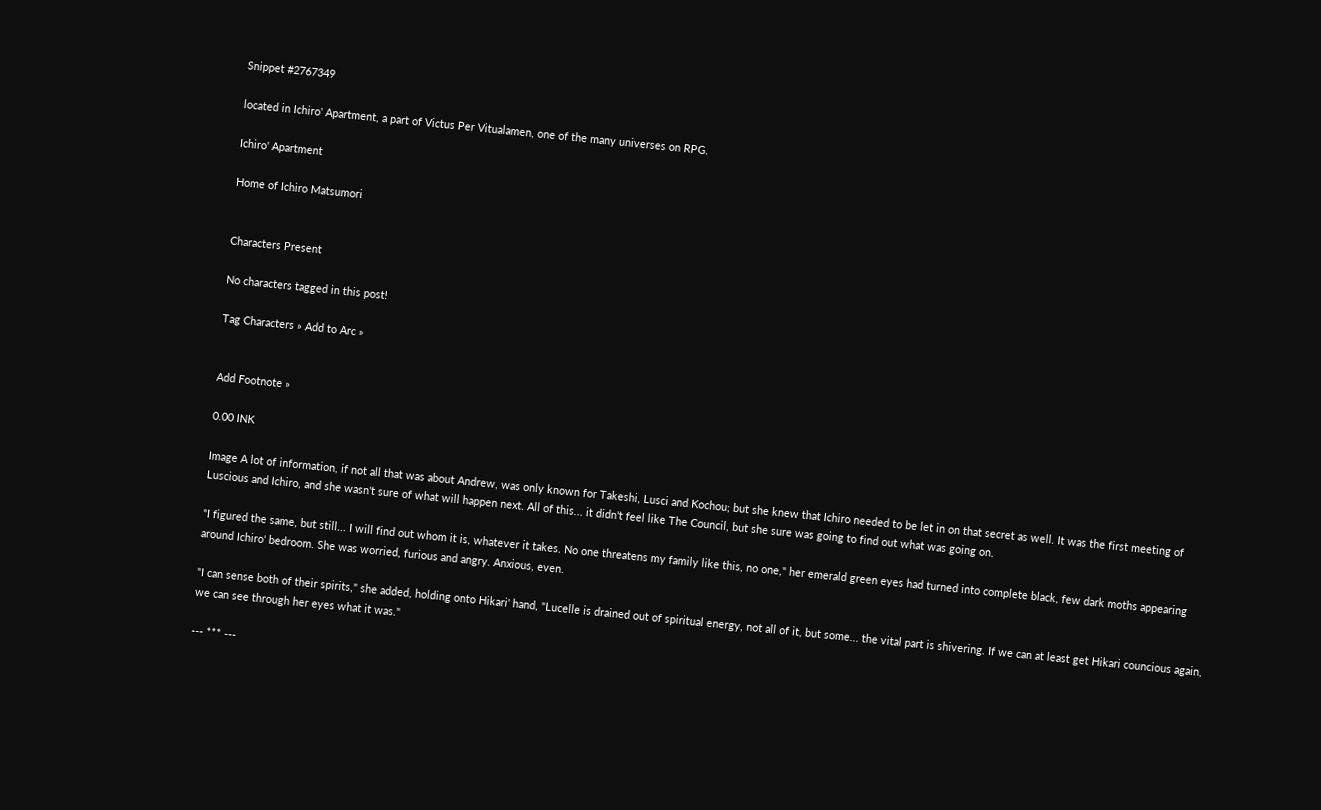Snippet #2767349

located in Ichiro' Apartment, a part of Victus Per Vitualamen, one of the many universes on RPG.

Ichiro' Apartment

Home of Ichiro Matsumori


Characters Present

No characters tagged in this post!

Tag Characters » Add to Arc »


Add Footnote »

0.00 INK

Image A lot of information, if not all that was about Andrew, was only known for Takeshi, Lusci and Kochou; but she knew that Ichiro needed to be let in on that secret as well. It was the first meeting of Luscious and Ichiro, and she wasn't sure of what will happen next. All of this... it didn't feel like The Council, but she sure was going to find out what was going on.

"I figured the same, but still... I will find out whom it is, whatever it takes. No one threatens my family like this, no one," her emerald green eyes had turned into complete black, few dark moths appearing around Ichiro' bedroom. She was worried, furious and angry. Anxious, even.

"I can sense both of their spirits," she added, holding onto Hikari' hand, "Lucelle is drained out of spiritual energy, not all of it, but some... the vital part is shivering. If we can at least get Hikari councious again, we can see through her eyes what it was."

--- *** ---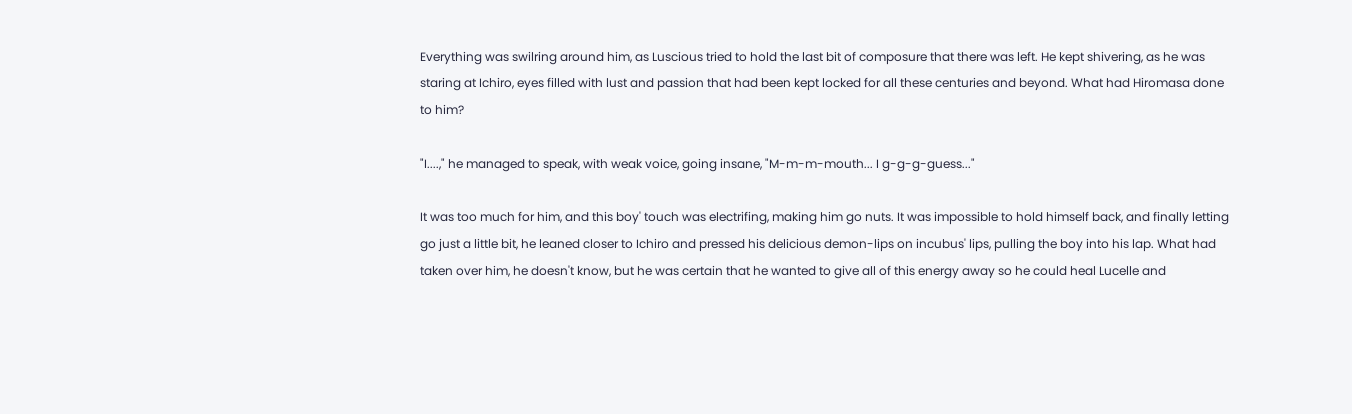Everything was swilring around him, as Luscious tried to hold the last bit of composure that there was left. He kept shivering, as he was staring at Ichiro, eyes filled with lust and passion that had been kept locked for all these centuries and beyond. What had Hiromasa done to him?

"I....," he managed to speak, with weak voice, going insane, "M-m-m-mouth... I g-g-g-guess..."

It was too much for him, and this boy' touch was electrifing, making him go nuts. It was impossible to hold himself back, and finally letting go just a little bit, he leaned closer to Ichiro and pressed his delicious demon-lips on incubus' lips, pulling the boy into his lap. What had taken over him, he doesn't know, but he was certain that he wanted to give all of this energy away so he could heal Lucelle and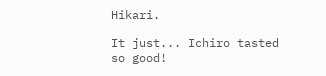Hikari.

It just... Ichiro tasted so good!